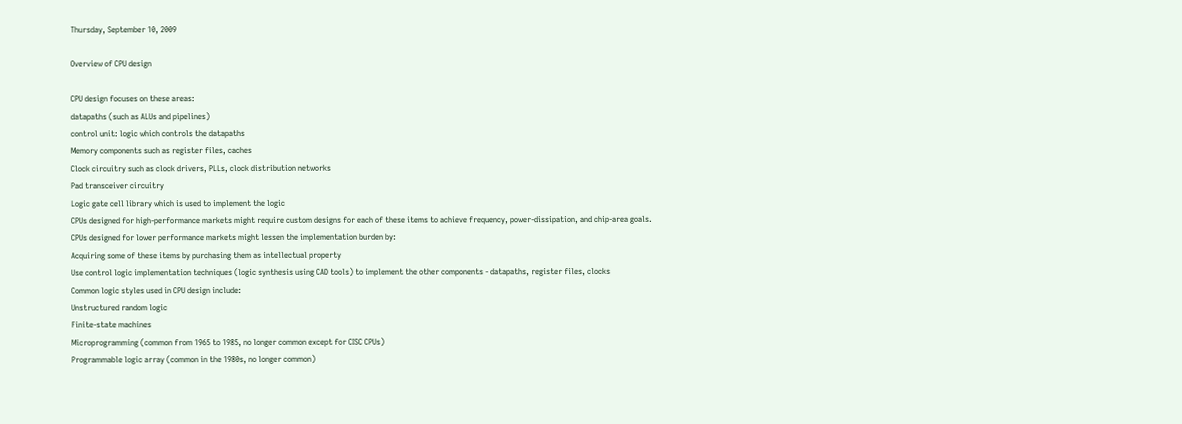Thursday, September 10, 2009

Overview of CPU design

CPU design focuses on these areas:
datapaths (such as ALUs and pipelines)
control unit: logic which controls the datapaths
Memory components such as register files, caches
Clock circuitry such as clock drivers, PLLs, clock distribution networks
Pad transceiver circuitry
Logic gate cell library which is used to implement the logic
CPUs designed for high-performance markets might require custom designs for each of these items to achieve frequency, power-dissipation, and chip-area goals.
CPUs designed for lower performance markets might lessen the implementation burden by:
Acquiring some of these items by purchasing them as intellectual property
Use control logic implementation techniques (logic synthesis using CAD tools) to implement the other components - datapaths, register files, clocks
Common logic styles used in CPU design include:
Unstructured random logic
Finite-state machines
Microprogramming (common from 1965 to 1985, no longer common except for CISC CPUs)
Programmable logic array (common in the 1980s, no longer common)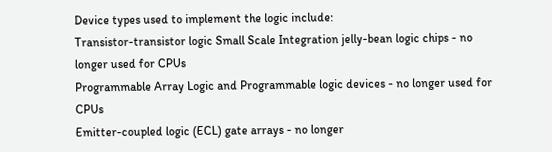Device types used to implement the logic include:
Transistor-transistor logic Small Scale Integration jelly-bean logic chips - no longer used for CPUs
Programmable Array Logic and Programmable logic devices - no longer used for CPUs
Emitter-coupled logic (ECL) gate arrays - no longer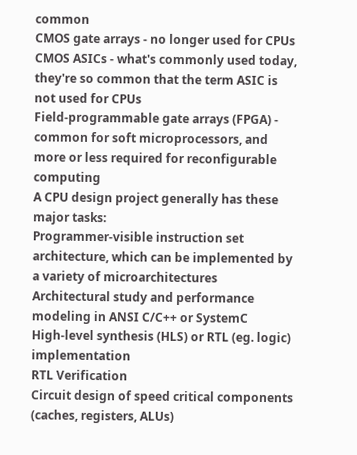common
CMOS gate arrays - no longer used for CPUs
CMOS ASICs - what's commonly used today, they're so common that the term ASIC is not used for CPUs
Field-programmable gate arrays (FPGA) - common for soft microprocessors, and more or less required for reconfigurable computing
A CPU design project generally has these major tasks:
Programmer-visible instruction set architecture, which can be implemented by a variety of microarchitectures
Architectural study and performance modeling in ANSI C/C++ or SystemC
High-level synthesis (HLS) or RTL (eg. logic) implementation
RTL Verification
Circuit design of speed critical components (caches, registers, ALUs)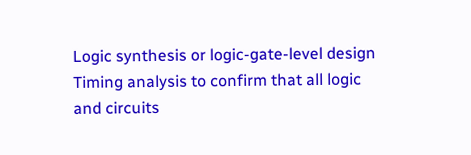Logic synthesis or logic-gate-level design
Timing analysis to confirm that all logic and circuits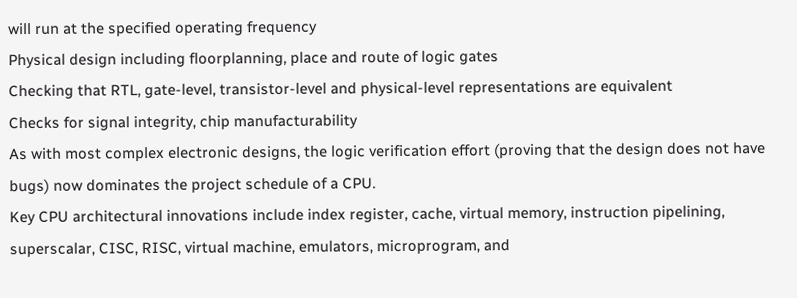will run at the specified operating frequency
Physical design including floorplanning, place and route of logic gates
Checking that RTL, gate-level, transistor-level and physical-level representations are equivalent
Checks for signal integrity, chip manufacturability
As with most complex electronic designs, the logic verification effort (proving that the design does not have bugs) now dominates the project schedule of a CPU.
Key CPU architectural innovations include index register, cache, virtual memory, instruction pipelining, superscalar, CISC, RISC, virtual machine, emulators, microprogram, and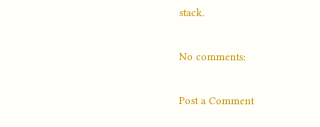stack.

No comments:

Post a Comment